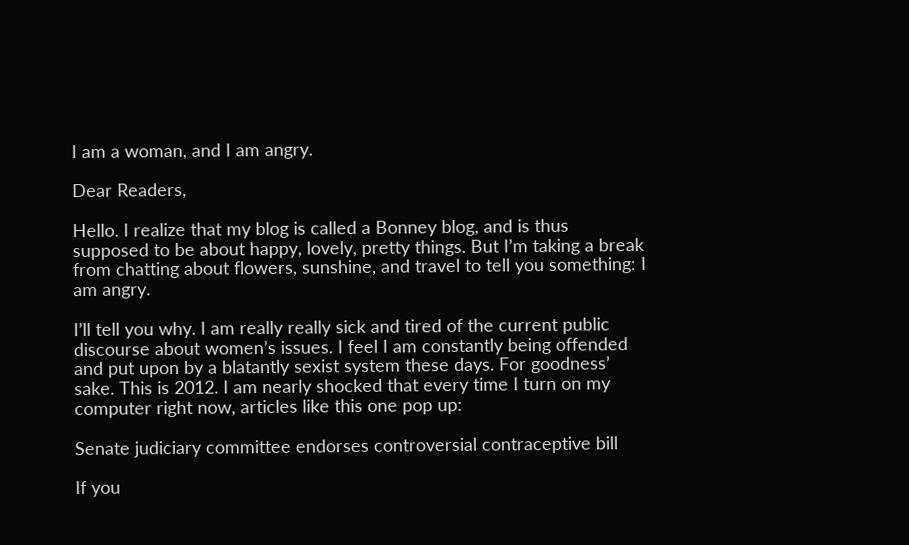I am a woman, and I am angry.

Dear Readers,

Hello. I realize that my blog is called a Bonney blog, and is thus supposed to be about happy, lovely, pretty things. But I’m taking a break from chatting about flowers, sunshine, and travel to tell you something: I am angry.

I’ll tell you why. I am really really sick and tired of the current public discourse about women’s issues. I feel I am constantly being offended and put upon by a blatantly sexist system these days. For goodness’ sake. This is 2012. I am nearly shocked that every time I turn on my computer right now, articles like this one pop up:

Senate judiciary committee endorses controversial contraceptive bill

If you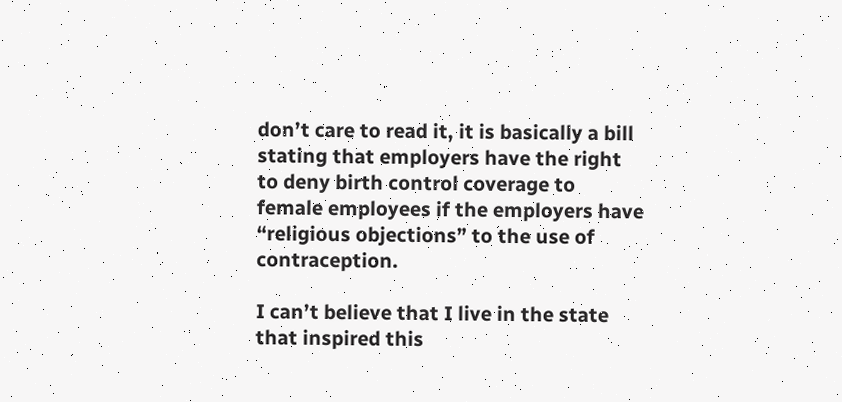don’t care to read it, it is basically a bill stating that employers have the right to deny birth control coverage to female employees if the employers have “religious objections” to the use of contraception.

I can’t believe that I live in the state that inspired this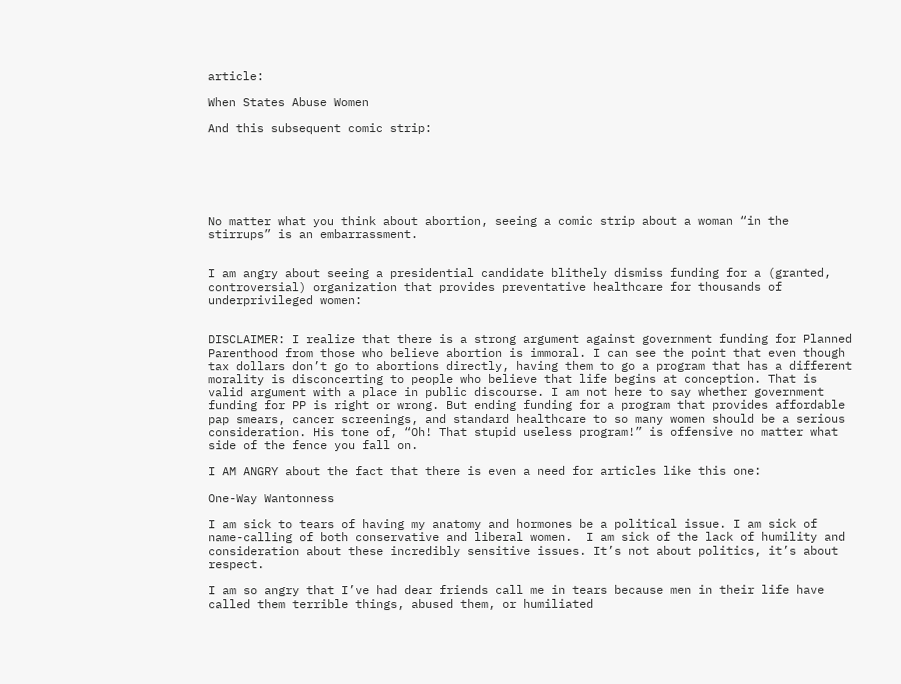article:

When States Abuse Women

And this subsequent comic strip:






No matter what you think about abortion, seeing a comic strip about a woman “in the stirrups” is an embarrassment.


I am angry about seeing a presidential candidate blithely dismiss funding for a (granted, controversial) organization that provides preventative healthcare for thousands of underprivileged women:


DISCLAIMER: I realize that there is a strong argument against government funding for Planned Parenthood from those who believe abortion is immoral. I can see the point that even though tax dollars don’t go to abortions directly, having them to go a program that has a different morality is disconcerting to people who believe that life begins at conception. That is valid argument with a place in public discourse. I am not here to say whether government funding for PP is right or wrong. But ending funding for a program that provides affordable pap smears, cancer screenings, and standard healthcare to so many women should be a serious consideration. His tone of, “Oh! That stupid useless program!” is offensive no matter what side of the fence you fall on.

I AM ANGRY about the fact that there is even a need for articles like this one:

One-Way Wantonness

I am sick to tears of having my anatomy and hormones be a political issue. I am sick of name-calling of both conservative and liberal women.  I am sick of the lack of humility and consideration about these incredibly sensitive issues. It’s not about politics, it’s about respect.

I am so angry that I’ve had dear friends call me in tears because men in their life have called them terrible things, abused them, or humiliated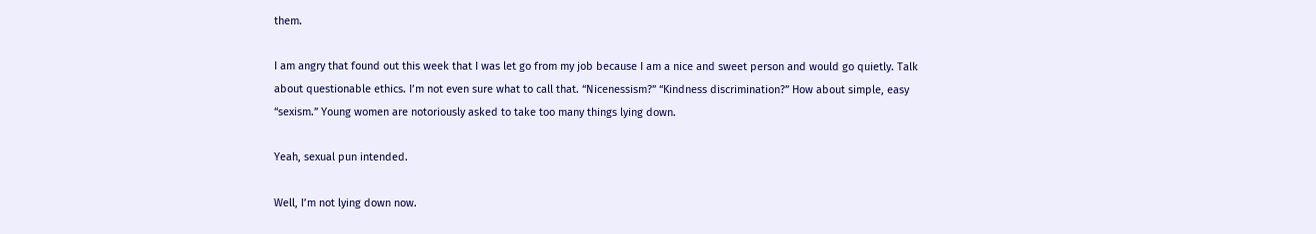them.

I am angry that found out this week that I was let go from my job because I am a nice and sweet person and would go quietly. Talk about questionable ethics. I’m not even sure what to call that. “Nicenessism?” “Kindness discrimination?” How about simple, easy “sexism.” Young women are notoriously asked to take too many things lying down.

Yeah, sexual pun intended.

Well, I’m not lying down now.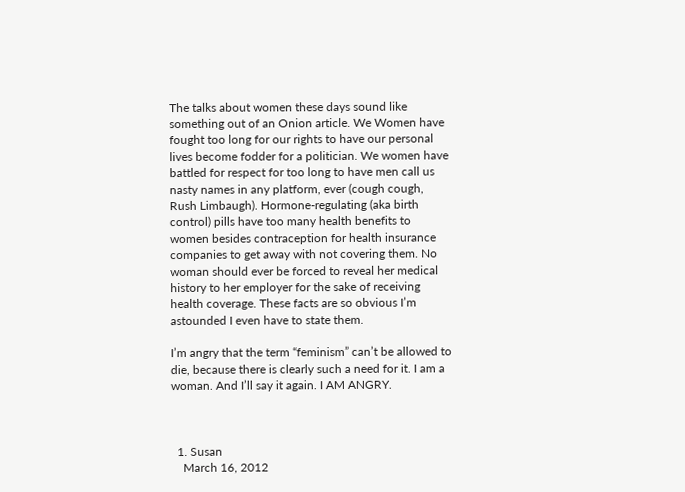The talks about women these days sound like something out of an Onion article. We Women have fought too long for our rights to have our personal lives become fodder for a politician. We women have battled for respect for too long to have men call us nasty names in any platform, ever (cough cough, Rush Limbaugh). Hormone-regulating (aka birth control) pills have too many health benefits to women besides contraception for health insurance companies to get away with not covering them. No woman should ever be forced to reveal her medical history to her employer for the sake of receiving health coverage. These facts are so obvious I’m astounded I even have to state them.

I’m angry that the term “feminism” can’t be allowed to die, because there is clearly such a need for it. I am a woman. And I’ll say it again. I AM ANGRY.



  1. Susan
    March 16, 2012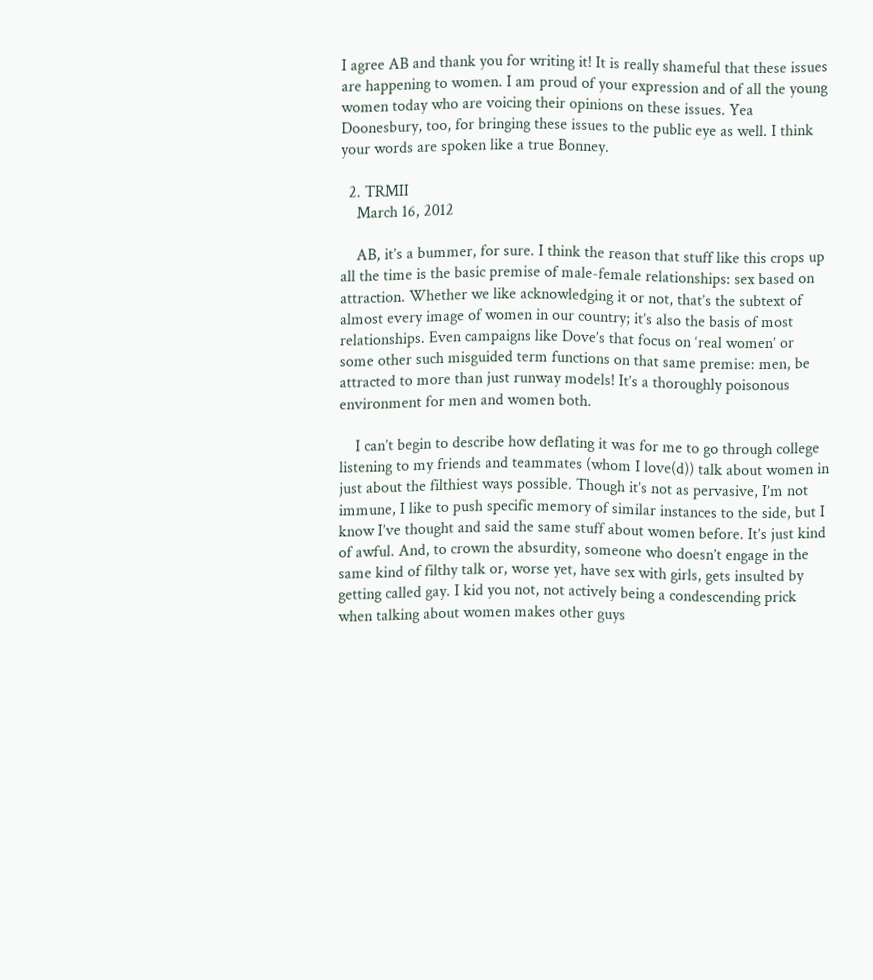I agree AB and thank you for writing it! It is really shameful that these issues are happening to women. I am proud of your expression and of all the young women today who are voicing their opinions on these issues. Yea Doonesbury, too, for bringing these issues to the public eye as well. I think your words are spoken like a true Bonney.

  2. TRMII
    March 16, 2012

    AB, it’s a bummer, for sure. I think the reason that stuff like this crops up all the time is the basic premise of male-female relationships: sex based on attraction. Whether we like acknowledging it or not, that’s the subtext of almost every image of women in our country; it’s also the basis of most relationships. Even campaigns like Dove’s that focus on ‘real women’ or some other such misguided term functions on that same premise: men, be attracted to more than just runway models! It’s a thoroughly poisonous environment for men and women both.

    I can’t begin to describe how deflating it was for me to go through college listening to my friends and teammates (whom I love(d)) talk about women in just about the filthiest ways possible. Though it’s not as pervasive, I’m not immune, I like to push specific memory of similar instances to the side, but I know I’ve thought and said the same stuff about women before. It’s just kind of awful. And, to crown the absurdity, someone who doesn’t engage in the same kind of filthy talk or, worse yet, have sex with girls, gets insulted by getting called gay. I kid you not, not actively being a condescending prick when talking about women makes other guys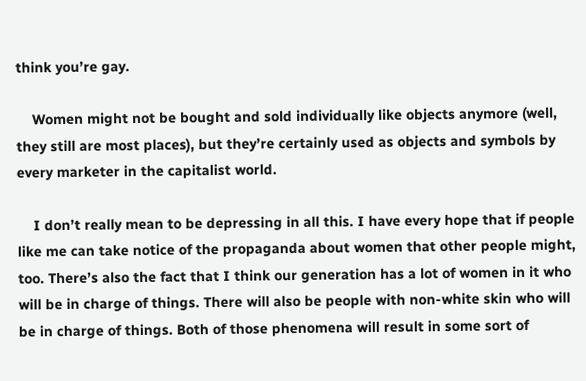think you’re gay.

    Women might not be bought and sold individually like objects anymore (well, they still are most places), but they’re certainly used as objects and symbols by every marketer in the capitalist world.

    I don’t really mean to be depressing in all this. I have every hope that if people like me can take notice of the propaganda about women that other people might, too. There’s also the fact that I think our generation has a lot of women in it who will be in charge of things. There will also be people with non-white skin who will be in charge of things. Both of those phenomena will result in some sort of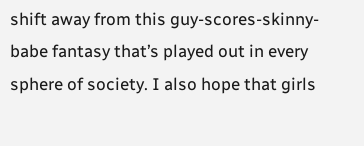shift away from this guy-scores-skinny-babe fantasy that’s played out in every sphere of society. I also hope that girls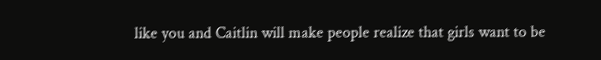like you and Caitlin will make people realize that girls want to be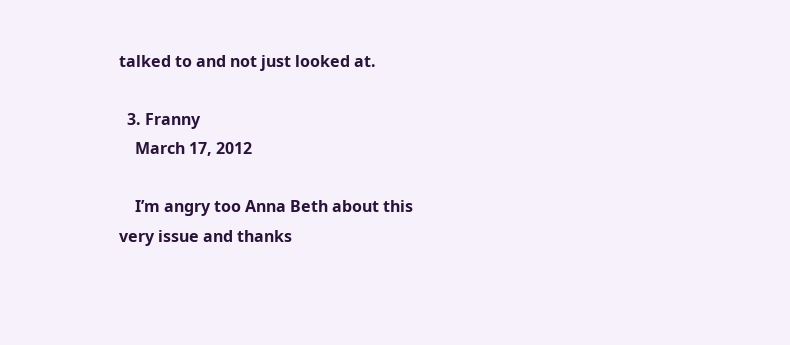talked to and not just looked at.

  3. Franny
    March 17, 2012

    I’m angry too Anna Beth about this very issue and thanks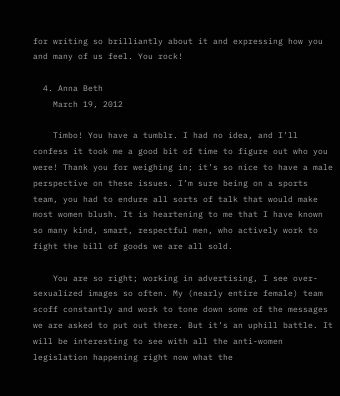for writing so brilliantly about it and expressing how you and many of us feel. You rock!

  4. Anna Beth
    March 19, 2012

    Timbo! You have a tumblr. I had no idea, and I’ll confess it took me a good bit of time to figure out who you were! Thank you for weighing in; it’s so nice to have a male perspective on these issues. I’m sure being on a sports team, you had to endure all sorts of talk that would make most women blush. It is heartening to me that I have known so many kind, smart, respectful men, who actively work to fight the bill of goods we are all sold.

    You are so right; working in advertising, I see over-sexualized images so often. My (nearly entire female) team scoff constantly and work to tone down some of the messages we are asked to put out there. But it’s an uphill battle. It will be interesting to see with all the anti-women legislation happening right now what the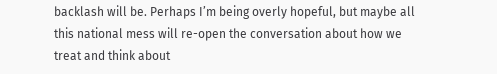backlash will be. Perhaps I’m being overly hopeful, but maybe all this national mess will re-open the conversation about how we treat and think about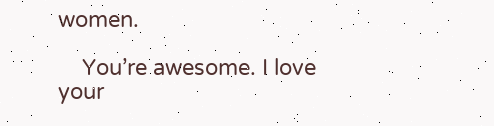women.

    You’re awesome. I love your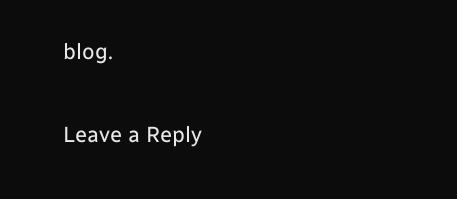blog.

Leave a Reply